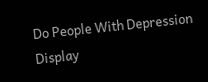Do People With Depression Display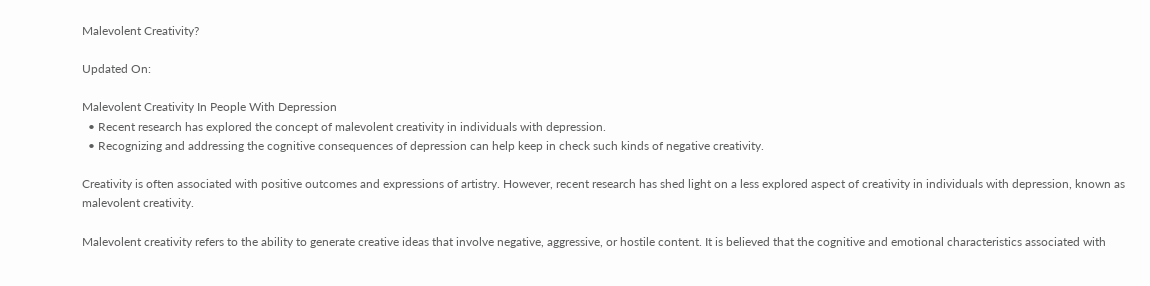Malevolent Creativity?

Updated On:

Malevolent Creativity In People With Depression
  • Recent research has explored the concept of malevolent creativity in individuals with depression.
  • Recognizing and addressing the cognitive consequences of depression can help keep in check such kinds of negative creativity.

Creativity is often associated with positive outcomes and expressions of artistry. However, recent research has shed light on a less explored aspect of creativity in individuals with depression, known as malevolent creativity.

Malevolent creativity refers to the ability to generate creative ideas that involve negative, aggressive, or hostile content. It is believed that the cognitive and emotional characteristics associated with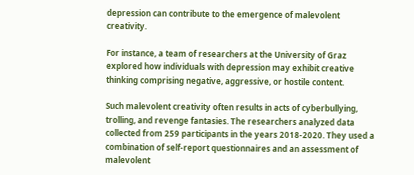depression can contribute to the emergence of malevolent creativity.

For instance, a team of researchers at the University of Graz explored how individuals with depression may exhibit creative thinking comprising negative, aggressive, or hostile content.

Such malevolent creativity often results in acts of cyberbullying, trolling, and revenge fantasies. The researchers analyzed data collected from 259 participants in the years 2018-2020. They used a combination of self-report questionnaires and an assessment of malevolent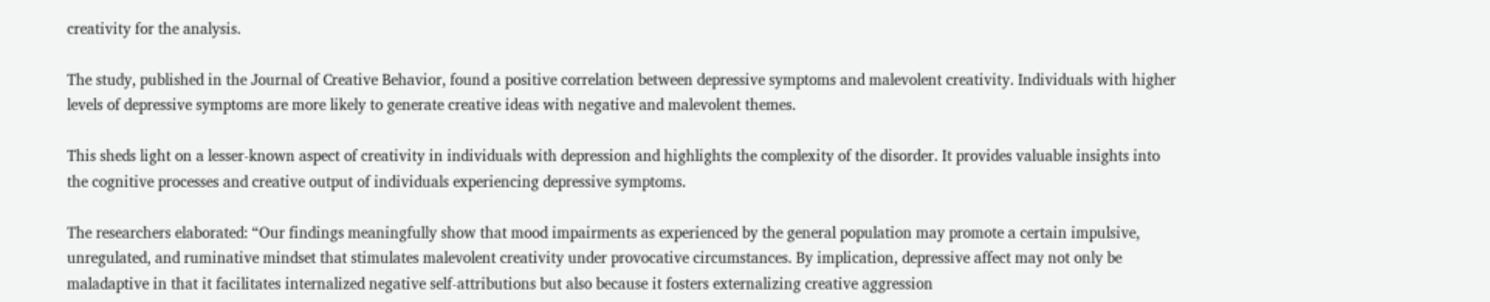creativity for the analysis.

The study, published in the Journal of Creative Behavior, found a positive correlation between depressive symptoms and malevolent creativity. Individuals with higher levels of depressive symptoms are more likely to generate creative ideas with negative and malevolent themes.

This sheds light on a lesser-known aspect of creativity in individuals with depression and highlights the complexity of the disorder. It provides valuable insights into the cognitive processes and creative output of individuals experiencing depressive symptoms.

The researchers elaborated: “Our findings meaningfully show that mood impairments as experienced by the general population may promote a certain impulsive, unregulated, and ruminative mindset that stimulates malevolent creativity under provocative circumstances. By implication, depressive affect may not only be maladaptive in that it facilitates internalized negative self-attributions but also because it fosters externalizing creative aggression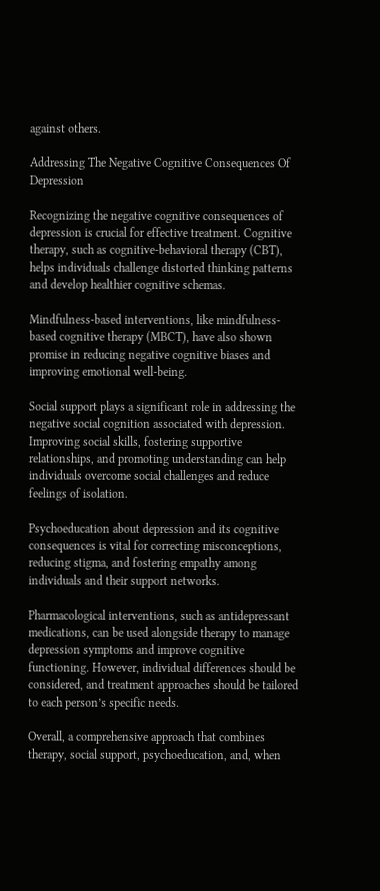against others.

Addressing The Negative Cognitive Consequences Of Depression

Recognizing the negative cognitive consequences of depression is crucial for effective treatment. Cognitive therapy, such as cognitive-behavioral therapy (CBT), helps individuals challenge distorted thinking patterns and develop healthier cognitive schemas.

Mindfulness-based interventions, like mindfulness-based cognitive therapy (MBCT), have also shown promise in reducing negative cognitive biases and improving emotional well-being.

Social support plays a significant role in addressing the negative social cognition associated with depression. Improving social skills, fostering supportive relationships, and promoting understanding can help individuals overcome social challenges and reduce feelings of isolation.

Psychoeducation about depression and its cognitive consequences is vital for correcting misconceptions, reducing stigma, and fostering empathy among individuals and their support networks.

Pharmacological interventions, such as antidepressant medications, can be used alongside therapy to manage depression symptoms and improve cognitive functioning. However, individual differences should be considered, and treatment approaches should be tailored to each person’s specific needs.

Overall, a comprehensive approach that combines therapy, social support, psychoeducation, and, when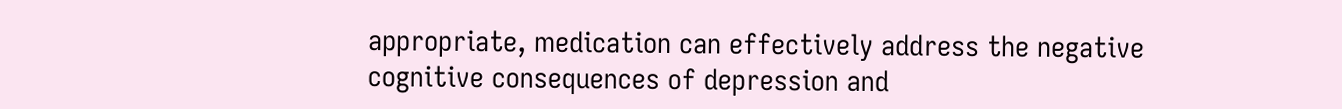appropriate, medication can effectively address the negative cognitive consequences of depression and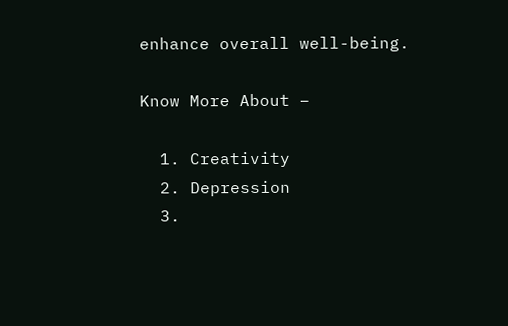enhance overall well-being.

Know More About –

  1. Creativity
  2. Depression
  3.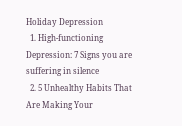Holiday Depression
  1. High-functioning Depression: 7 Signs you are suffering in silence
  2. 5 Unhealthy Habits That Are Making Your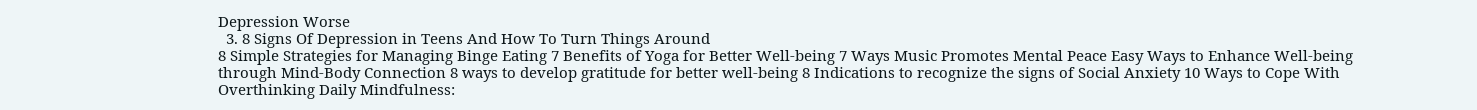Depression Worse
  3. 8 Signs Of Depression in Teens And How To Turn Things Around
8 Simple Strategies for Managing Binge Eating 7 Benefits of Yoga for Better Well-being 7 Ways Music Promotes Mental Peace Easy Ways to Enhance Well-being through Mind-Body Connection 8 ways to develop gratitude for better well-being 8 Indications to recognize the signs of Social Anxiety 10 Ways to Cope With Overthinking Daily Mindfulness: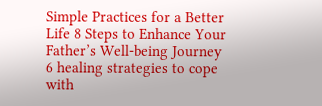Simple Practices for a Better Life 8 Steps to Enhance Your Father’s Well-being Journey 6 healing strategies to cope with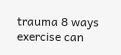trauma 8 ways exercise can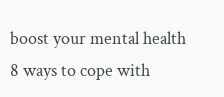boost your mental health 8 ways to cope with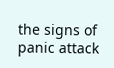the signs of panic attack